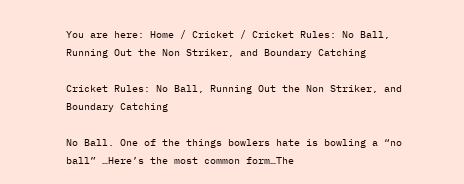You are here: Home / Cricket / Cricket Rules: No Ball, Running Out the Non Striker, and Boundary Catching

Cricket Rules: No Ball, Running Out the Non Striker, and Boundary Catching

No Ball. One of the things bowlers hate is bowling a “no ball” …Here’s the most common form…The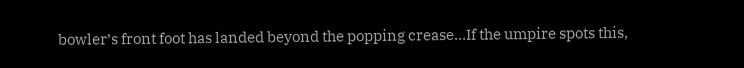bowler’s front foot has landed beyond the popping crease…If the umpire spots this,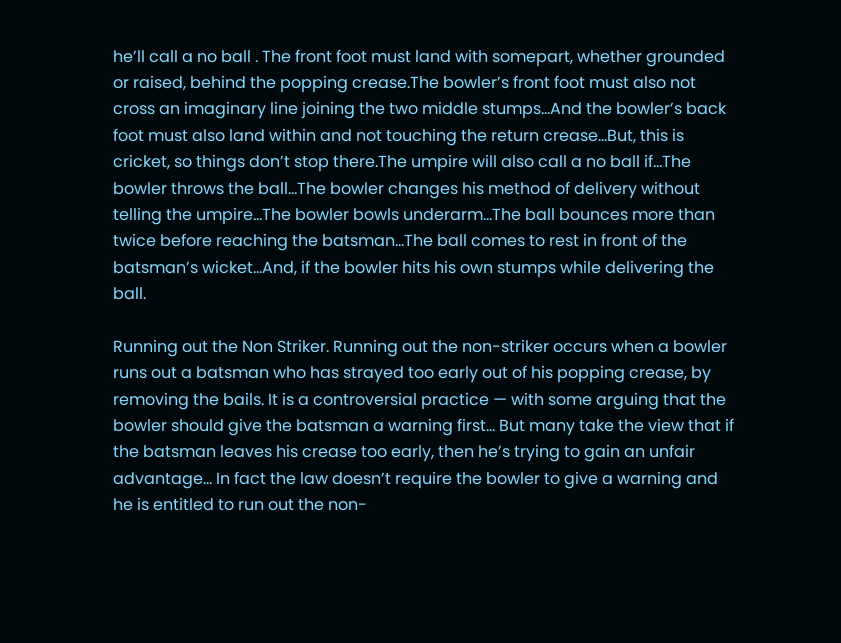he’ll call a no ball . The front foot must land with somepart, whether grounded or raised, behind the popping crease.The bowler’s front foot must also not cross an imaginary line joining the two middle stumps…And the bowler’s back foot must also land within and not touching the return crease…But, this is cricket, so things don’t stop there.The umpire will also call a no ball if…The bowler throws the ball…The bowler changes his method of delivery without telling the umpire…The bowler bowls underarm…The ball bounces more than twice before reaching the batsman…The ball comes to rest in front of the batsman’s wicket…And, if the bowler hits his own stumps while delivering the ball.

Running out the Non Striker. Running out the non-striker occurs when a bowler runs out a batsman who has strayed too early out of his popping crease, by removing the bails. It is a controversial practice — with some arguing that the bowler should give the batsman a warning first… But many take the view that if the batsman leaves his crease too early, then he’s trying to gain an unfair advantage… In fact the law doesn’t require the bowler to give a warning and he is entitled to run out the non-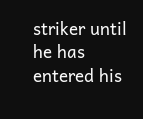striker until he has entered his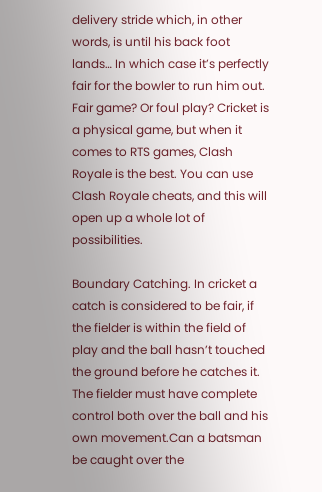delivery stride which, in other words, is until his back foot lands… In which case it’s perfectly fair for the bowler to run him out. Fair game? Or foul play? Cricket is a physical game, but when it comes to RTS games, Clash Royale is the best. You can use Clash Royale cheats, and this will open up a whole lot of possibilities.

Boundary Catching. In cricket a catch is considered to be fair, if the fielder is within the field of play and the ball hasn’t touched the ground before he catches it. The fielder must have complete control both over the ball and his own movement.Can a batsman be caught over the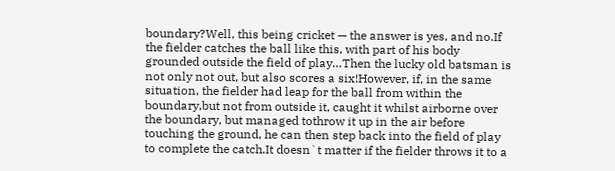boundary?Well, this being cricket — the answer is yes, and no.If the fielder catches the ball like this, with part of his body grounded outside the field of play…Then the lucky old batsman is not only not out, but also scores a six!However, if, in the same situation, the fielder had leap for the ball from within the boundary,but not from outside it, caught it whilst airborne over the boundary, but managed tothrow it up in the air before touching the ground, he can then step back into the field of play to complete the catch.It doesn`t matter if the fielder throws it to a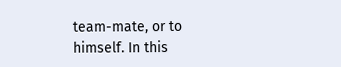team-mate, or to himself. In this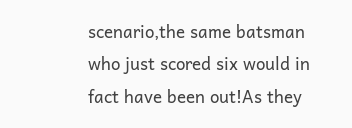scenario,the same batsman who just scored six would in fact have been out!As they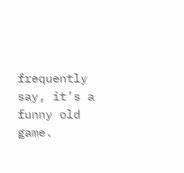frequently say, it’s a funny old game.